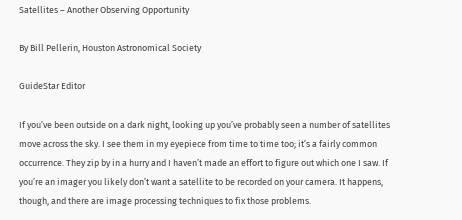Satellites – Another Observing Opportunity

By Bill Pellerin, Houston Astronomical Society

GuideStar Editor

If you’ve been outside on a dark night, looking up you’ve probably seen a number of satellites move across the sky. I see them in my eyepiece from time to time too; it’s a fairly common occurrence. They zip by in a hurry and I haven’t made an effort to figure out which one I saw. If you’re an imager you likely don’t want a satellite to be recorded on your camera. It happens, though, and there are image processing techniques to fix those problems.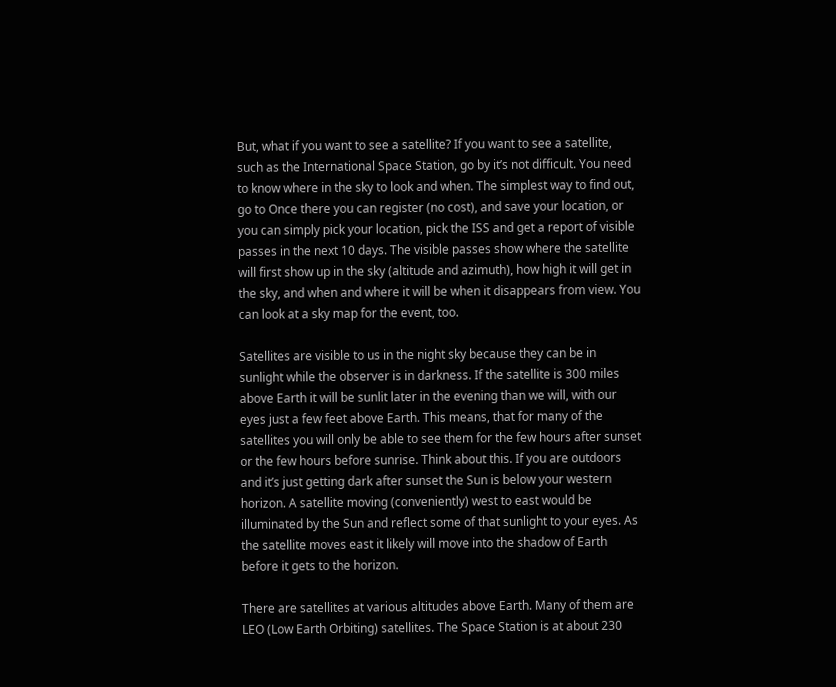But, what if you want to see a satellite? If you want to see a satellite, such as the International Space Station, go by it’s not difficult. You need to know where in the sky to look and when. The simplest way to find out, go to Once there you can register (no cost), and save your location, or you can simply pick your location, pick the ISS and get a report of visible passes in the next 10 days. The visible passes show where the satellite will first show up in the sky (altitude and azimuth), how high it will get in the sky, and when and where it will be when it disappears from view. You can look at a sky map for the event, too.

Satellites are visible to us in the night sky because they can be in sunlight while the observer is in darkness. If the satellite is 300 miles above Earth it will be sunlit later in the evening than we will, with our eyes just a few feet above Earth. This means, that for many of the satellites you will only be able to see them for the few hours after sunset or the few hours before sunrise. Think about this. If you are outdoors and it’s just getting dark after sunset the Sun is below your western horizon. A satellite moving (conveniently) west to east would be illuminated by the Sun and reflect some of that sunlight to your eyes. As the satellite moves east it likely will move into the shadow of Earth before it gets to the horizon.

There are satellites at various altitudes above Earth. Many of them are LEO (Low Earth Orbiting) satellites. The Space Station is at about 230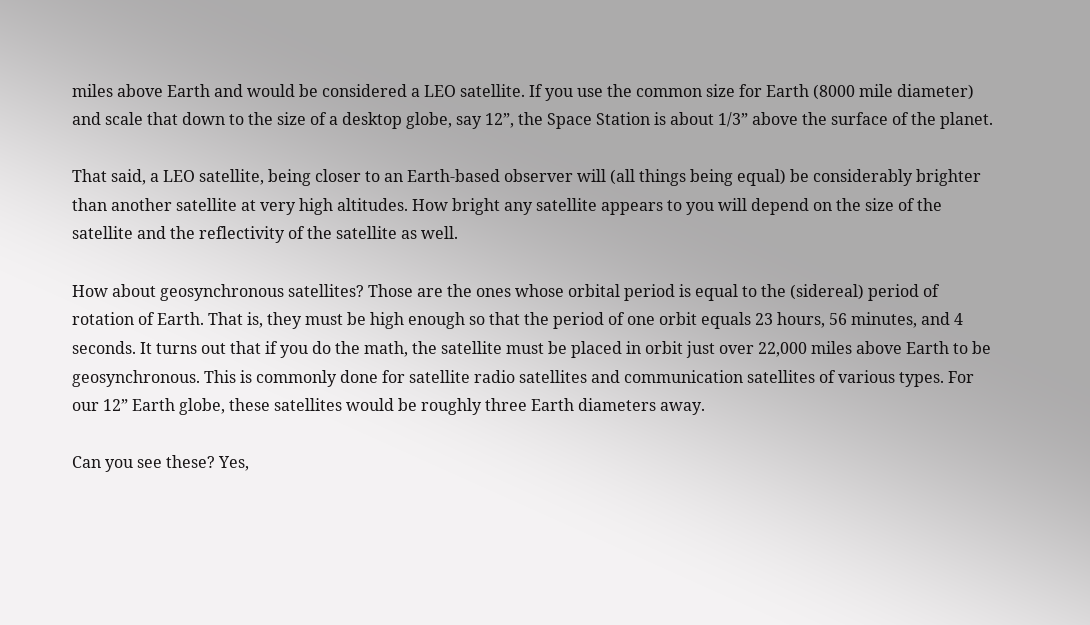miles above Earth and would be considered a LEO satellite. If you use the common size for Earth (8000 mile diameter) and scale that down to the size of a desktop globe, say 12”, the Space Station is about 1/3” above the surface of the planet.

That said, a LEO satellite, being closer to an Earth-based observer will (all things being equal) be considerably brighter than another satellite at very high altitudes. How bright any satellite appears to you will depend on the size of the satellite and the reflectivity of the satellite as well.

How about geosynchronous satellites? Those are the ones whose orbital period is equal to the (sidereal) period of rotation of Earth. That is, they must be high enough so that the period of one orbit equals 23 hours, 56 minutes, and 4 seconds. It turns out that if you do the math, the satellite must be placed in orbit just over 22,000 miles above Earth to be geosynchronous. This is commonly done for satellite radio satellites and communication satellites of various types. For our 12” Earth globe, these satellites would be roughly three Earth diameters away.

Can you see these? Yes,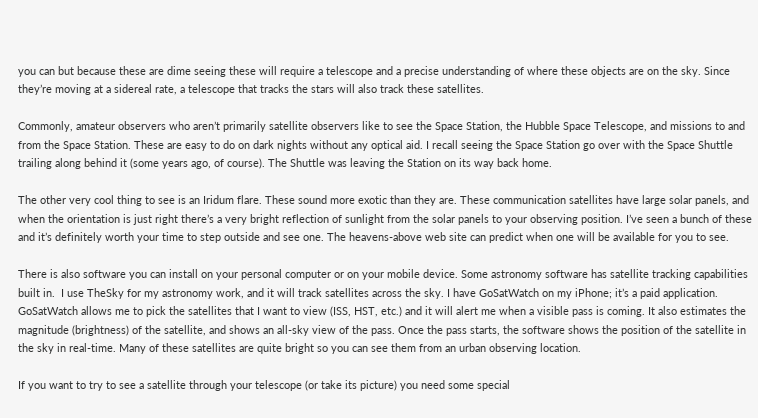you can but because these are dime seeing these will require a telescope and a precise understanding of where these objects are on the sky. Since they’re moving at a sidereal rate, a telescope that tracks the stars will also track these satellites.

Commonly, amateur observers who aren’t primarily satellite observers like to see the Space Station, the Hubble Space Telescope, and missions to and from the Space Station. These are easy to do on dark nights without any optical aid. I recall seeing the Space Station go over with the Space Shuttle trailing along behind it (some years ago, of course). The Shuttle was leaving the Station on its way back home.

The other very cool thing to see is an Iridum flare. These sound more exotic than they are. These communication satellites have large solar panels, and when the orientation is just right there’s a very bright reflection of sunlight from the solar panels to your observing position. I’ve seen a bunch of these and it’s definitely worth your time to step outside and see one. The heavens-above web site can predict when one will be available for you to see.

There is also software you can install on your personal computer or on your mobile device. Some astronomy software has satellite tracking capabilities built in.  I use TheSky for my astronomy work, and it will track satellites across the sky. I have GoSatWatch on my iPhone; it’s a paid application. GoSatWatch allows me to pick the satellites that I want to view (ISS, HST, etc.) and it will alert me when a visible pass is coming. It also estimates the magnitude (brightness) of the satellite, and shows an all-sky view of the pass. Once the pass starts, the software shows the position of the satellite in the sky in real-time. Many of these satellites are quite bright so you can see them from an urban observing location.

If you want to try to see a satellite through your telescope (or take its picture) you need some special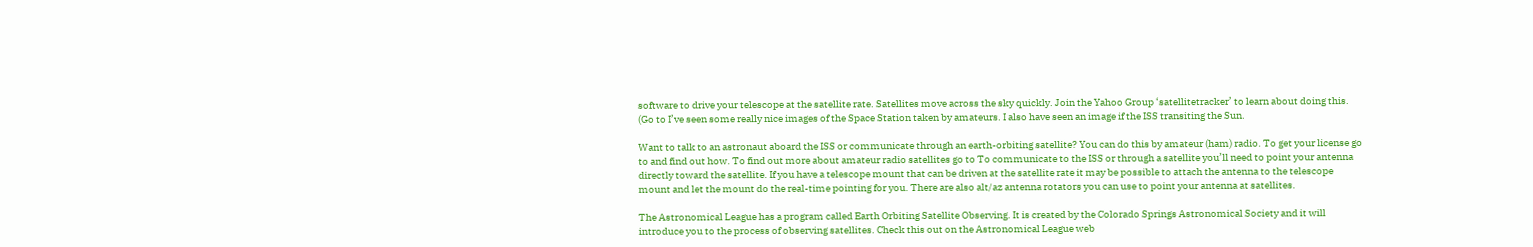software to drive your telescope at the satellite rate. Satellites move across the sky quickly. Join the Yahoo Group ‘satellitetracker’ to learn about doing this. (Go to I’ve seen some really nice images of the Space Station taken by amateurs. I also have seen an image if the ISS transiting the Sun.

Want to talk to an astronaut aboard the ISS or communicate through an earth-orbiting satellite? You can do this by amateur (ham) radio. To get your license go to and find out how. To find out more about amateur radio satellites go to To communicate to the ISS or through a satellite you’ll need to point your antenna directly toward the satellite. If you have a telescope mount that can be driven at the satellite rate it may be possible to attach the antenna to the telescope mount and let the mount do the real-time pointing for you. There are also alt/az antenna rotators you can use to point your antenna at satellites.

The Astronomical League has a program called Earth Orbiting Satellite Observing. It is created by the Colorado Springs Astronomical Society and it will introduce you to the process of observing satellites. Check this out on the Astronomical League web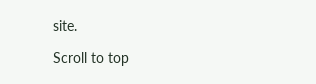site.

Scroll to top